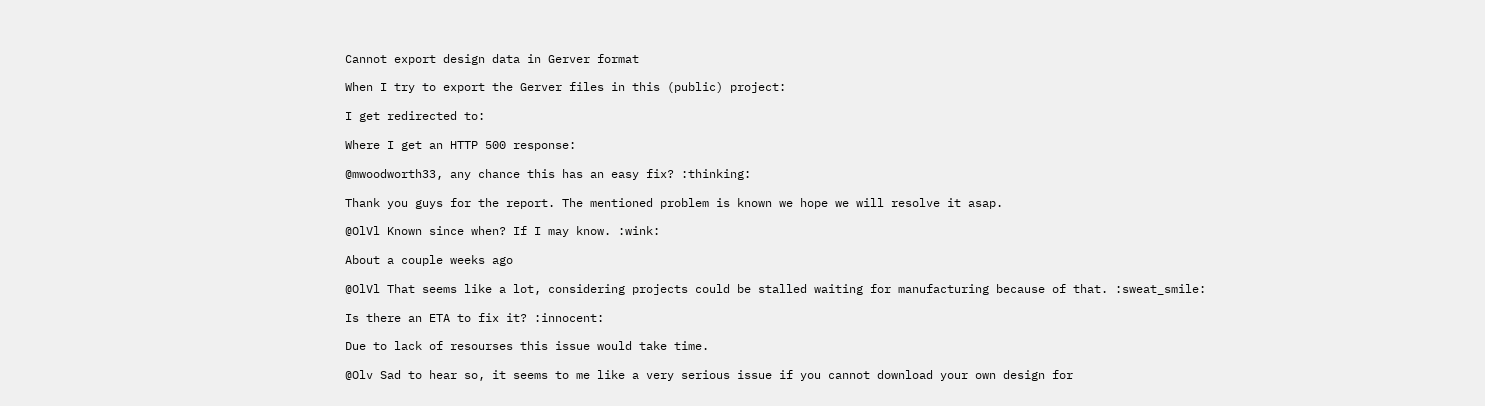Cannot export design data in Gerver format

When I try to export the Gerver files in this (public) project:

I get redirected to:

Where I get an HTTP 500 response:

@mwoodworth33, any chance this has an easy fix? :thinking:

Thank you guys for the report. The mentioned problem is known we hope we will resolve it asap.

@OlVl Known since when? If I may know. :wink:

About a couple weeks ago

@OlVl That seems like a lot, considering projects could be stalled waiting for manufacturing because of that. :sweat_smile:

Is there an ETA to fix it? :innocent:

Due to lack of resourses this issue would take time.

@Olv Sad to hear so, it seems to me like a very serious issue if you cannot download your own design for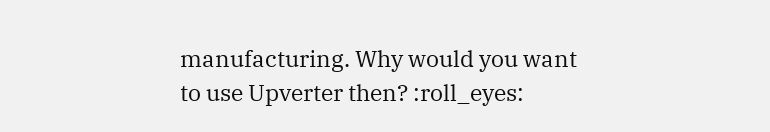manufacturing. Why would you want to use Upverter then? :roll_eyes: